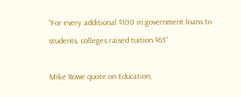“For every additional $100 in government loans to students, colleges raised tuition $65”

Mike Rowe quote on Education,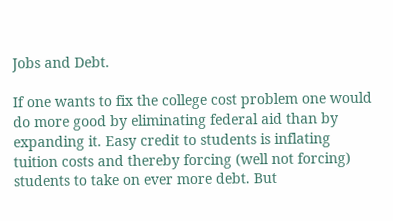Jobs and Debt.

If one wants to fix the college cost problem one would do more good by eliminating federal aid than by expanding it. Easy credit to students is inflating tuition costs and thereby forcing (well not forcing) students to take on ever more debt. But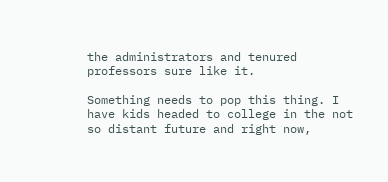the administrators and tenured professors sure like it.

Something needs to pop this thing. I have kids headed to college in the not so distant future and right now,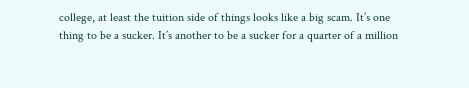college, at least the tuition side of things looks like a big scam. It’s one thing to be a sucker. It’s another to be a sucker for a quarter of a million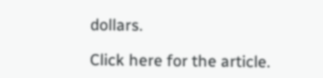dollars.

Click here for the article.